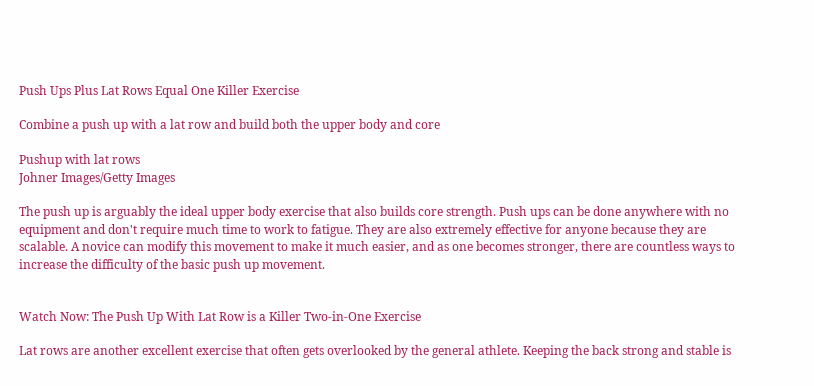Push Ups Plus Lat Rows Equal One Killer Exercise

Combine a push up with a lat row and build both the upper body and core

Pushup with lat rows
Johner Images/Getty Images

The push up is arguably the ideal upper body exercise that also builds core strength. Push ups can be done anywhere with no equipment and don't require much time to work to fatigue. They are also extremely effective for anyone because they are scalable. A novice can modify this movement to make it much easier, and as one becomes stronger, there are countless ways to increase the difficulty of the basic push up movement.


Watch Now: The Push Up With Lat Row is a Killer Two-in-One Exercise

Lat rows are another excellent exercise that often gets overlooked by the general athlete. Keeping the back strong and stable is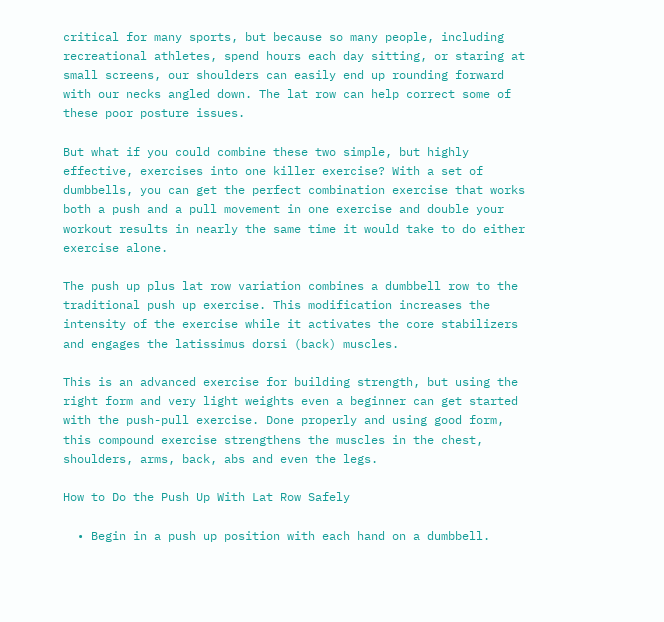critical for many sports, but because so many people, including recreational athletes, spend hours each day sitting, or staring at small screens, our shoulders can easily end up rounding forward with our necks angled down. The lat row can help correct some of these poor posture issues.

But what if you could combine these two simple, but highly effective, exercises into one killer exercise? With a set of dumbbells, you can get the perfect combination exercise that works both a push and a pull movement in one exercise and double your workout results in nearly the same time it would take to do either exercise alone.

The push up plus lat row variation combines a dumbbell row to the traditional push up exercise. This modification increases the intensity of the exercise while it activates the core stabilizers and engages the latissimus dorsi (back) muscles.

This is an advanced exercise for building strength, but using the right form and very light weights even a beginner can get started with the push-pull exercise. Done properly and using good form, this compound exercise strengthens the muscles in the chest, shoulders, arms, back, abs and even the legs.

How to Do the Push Up With Lat Row Safely

  • Begin in a push up position with each hand on a dumbbell.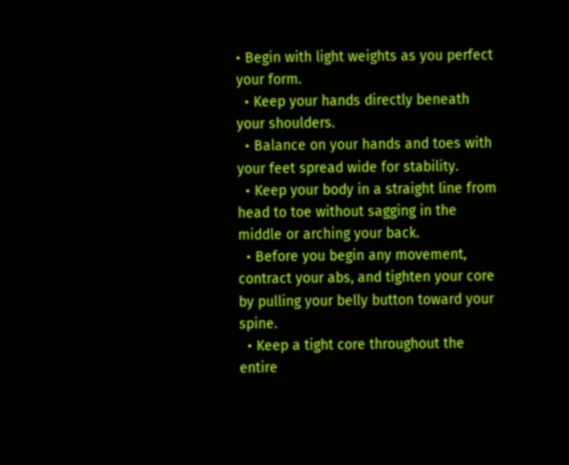• Begin with light weights as you perfect your form.
  • Keep your hands directly beneath your shoulders.
  • Balance on your hands and toes with your feet spread wide for stability.
  • Keep your body in a straight line from head to toe without sagging in the middle or arching your back.
  • Before you begin any movement, contract your abs, and tighten your core by pulling your belly button toward your spine.
  • Keep a tight core throughout the entire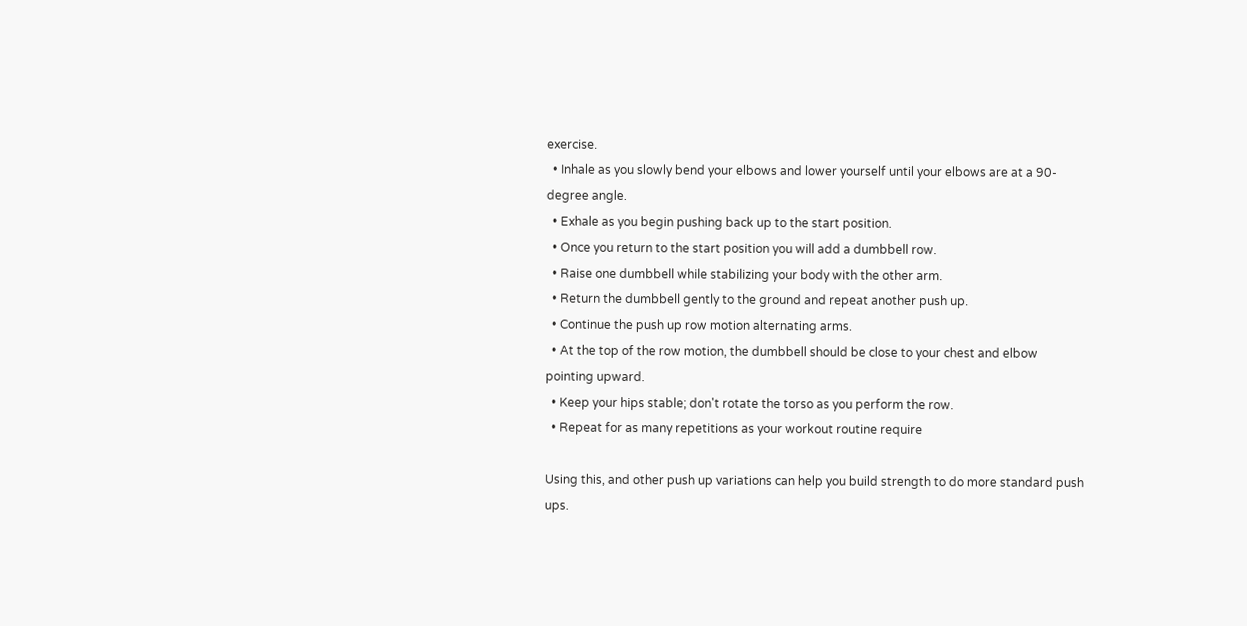exercise.
  • Inhale as you slowly bend your elbows and lower yourself until your elbows are at a 90-degree angle.
  • Exhale as you begin pushing back up to the start position.
  • Once you return to the start position you will add a dumbbell row.
  • Raise one dumbbell while stabilizing your body with the other arm.
  • Return the dumbbell gently to the ground and repeat another push up.
  • Continue the push up row motion alternating arms.
  • At the top of the row motion, the dumbbell should be close to your chest and elbow pointing upward.
  • Keep your hips stable; don't rotate the torso as you perform the row.
  • Repeat for as many repetitions as your workout routine require

Using this, and other push up variations can help you build strength to do more standard push ups.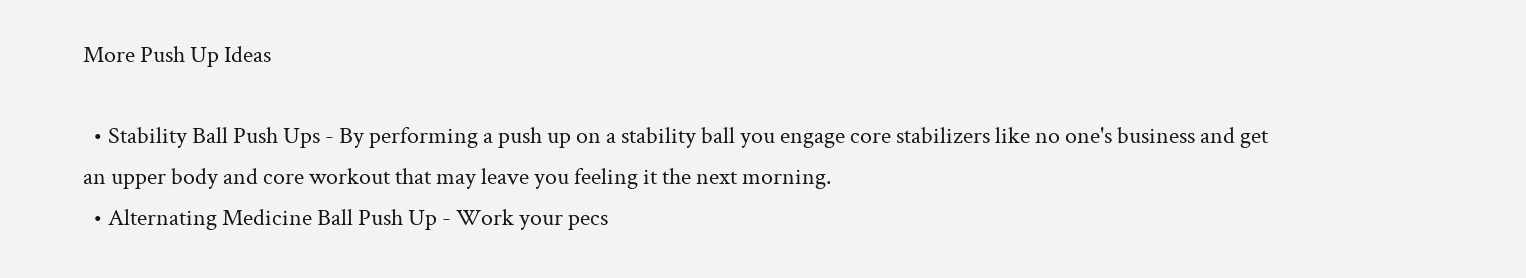More Push Up Ideas

  • Stability Ball Push Ups - By performing a push up on a stability ball you engage core stabilizers like no one's business and get an upper body and core workout that may leave you feeling it the next morning.
  • Alternating Medicine Ball Push Up - Work your pecs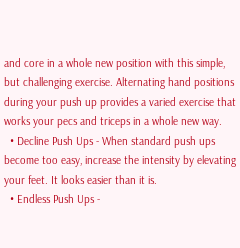and core in a whole new position with this simple, but challenging exercise. Alternating hand positions during your push up provides a varied exercise that works your pecs and triceps in a whole new way.
  • Decline Push Ups - When standard push ups become too easy, increase the intensity by elevating your feet. It looks easier than it is.
  • Endless Push Ups -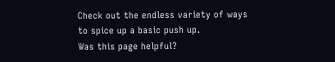Check out the endless variety of ways to spice up a basic push up.
Was this page helpful?